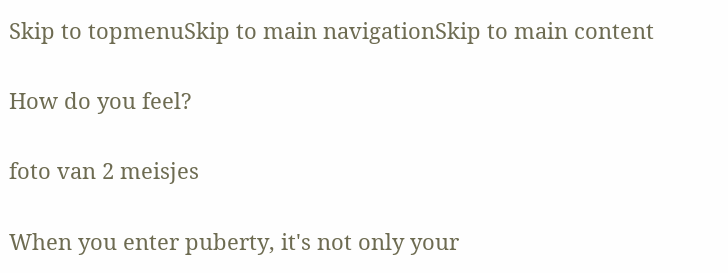Skip to topmenuSkip to main navigationSkip to main content

How do you feel?

foto van 2 meisjes

When you enter puberty, it's not only your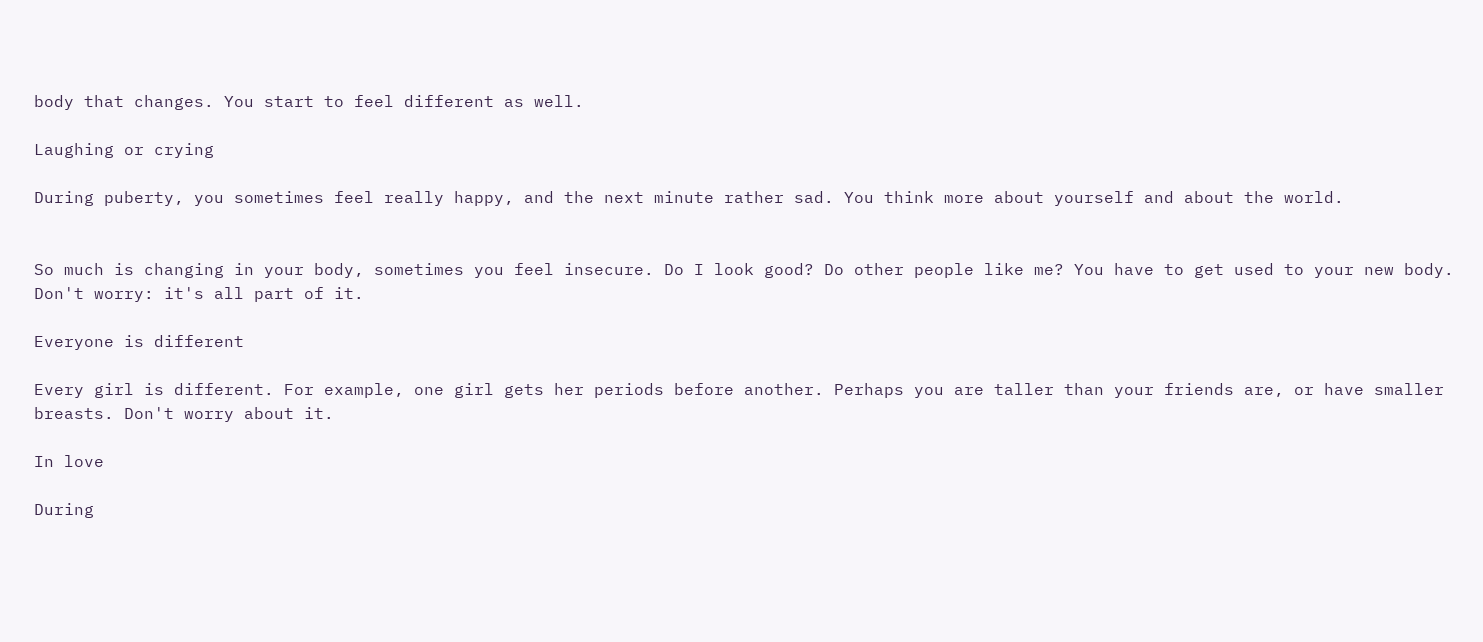body that changes. You start to feel different as well.

Laughing or crying

During puberty, you sometimes feel really happy, and the next minute rather sad. You think more about yourself and about the world.


So much is changing in your body, sometimes you feel insecure. Do I look good? Do other people like me? You have to get used to your new body. Don't worry: it's all part of it.

Everyone is different

Every girl is different. For example, one girl gets her periods before another. Perhaps you are taller than your friends are, or have smaller breasts. Don't worry about it.

In love

During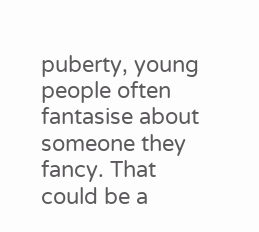puberty, young people often fantasise about someone they fancy. That could be a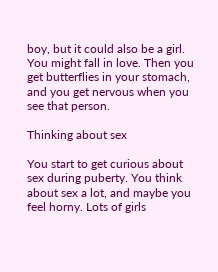boy, but it could also be a girl. You might fall in love. Then you get butterflies in your stomach, and you get nervous when you see that person.

Thinking about sex

You start to get curious about sex during puberty. You think about sex a lot, and maybe you feel horny. Lots of girls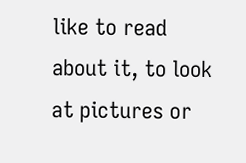like to read about it, to look at pictures or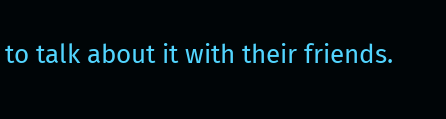to talk about it with their friends.